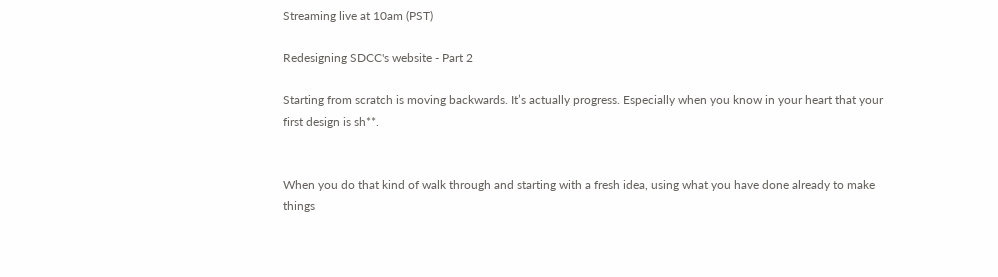Streaming live at 10am (PST)

Redesigning SDCC's website - Part 2

Starting from scratch is moving backwards. It’s actually progress. Especially when you know in your heart that your first design is sh**.


When you do that kind of walk through and starting with a fresh idea, using what you have done already to make things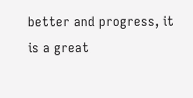better and progress, it is a great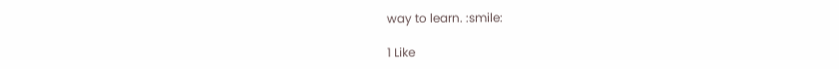way to learn. :smile:

1 Like